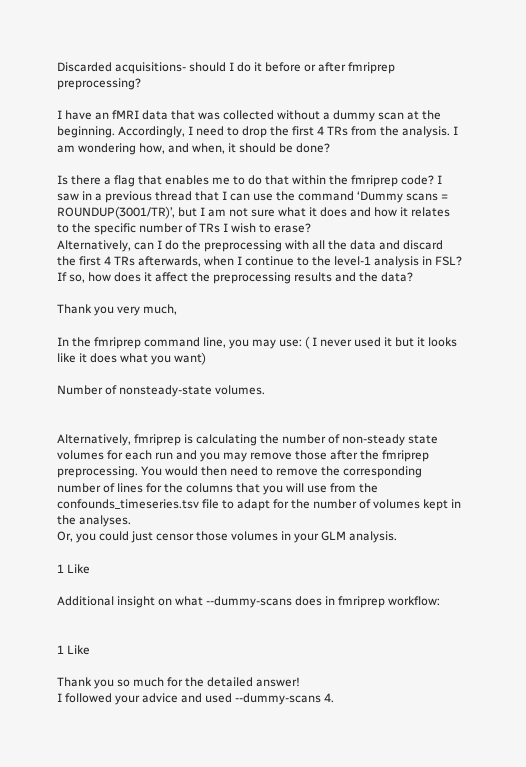Discarded acquisitions- should I do it before or after fmriprep preprocessing?

I have an fMRI data that was collected without a dummy scan at the beginning. Accordingly, I need to drop the first 4 TRs from the analysis. I am wondering how, and when, it should be done?

Is there a flag that enables me to do that within the fmriprep code? I saw in a previous thread that I can use the command ‘Dummy scans = ROUNDUP(3001/TR)’, but I am not sure what it does and how it relates to the specific number of TRs I wish to erase?
Alternatively, can I do the preprocessing with all the data and discard the first 4 TRs afterwards, when I continue to the level-1 analysis in FSL? If so, how does it affect the preprocessing results and the data?

Thank you very much,

In the fmriprep command line, you may use: ( I never used it but it looks like it does what you want)

Number of nonsteady-state volumes.


Alternatively, fmriprep is calculating the number of non-steady state volumes for each run and you may remove those after the fmriprep preprocessing. You would then need to remove the corresponding number of lines for the columns that you will use from the confounds_timeseries.tsv file to adapt for the number of volumes kept in the analyses.
Or, you could just censor those volumes in your GLM analysis.

1 Like

Additional insight on what --dummy-scans does in fmriprep workflow:


1 Like

Thank you so much for the detailed answer!
I followed your advice and used --dummy-scans 4.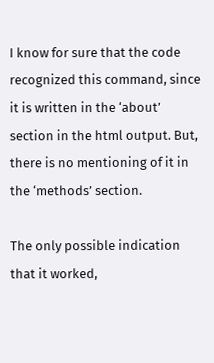I know for sure that the code recognized this command, since it is written in the ‘about’ section in the html output. But, there is no mentioning of it in the ‘methods’ section.

The only possible indication that it worked,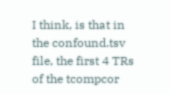I think, is that in the confound.tsv file, the first 4 TRs of the tcompcor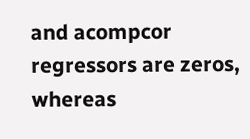and acompcor regressors are zeros, whereas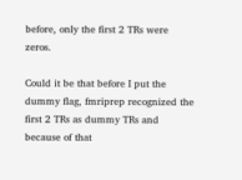before, only the first 2 TRs were zeros.

Could it be that before I put the dummy flag, fmriprep recognized the first 2 TRs as dummy TRs and because of that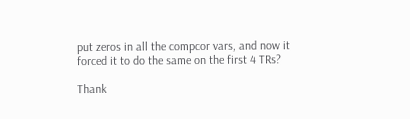put zeros in all the compcor vars, and now it forced it to do the same on the first 4 TRs?

Thank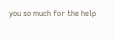you so much for the help